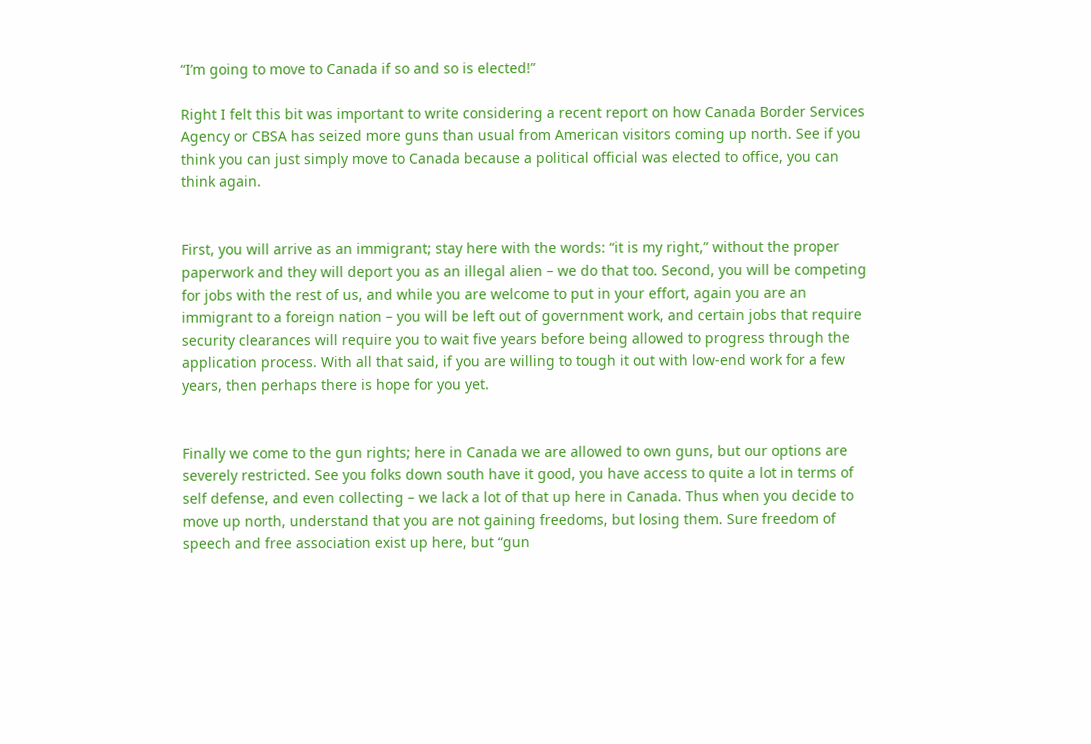“I’m going to move to Canada if so and so is elected!”

Right I felt this bit was important to write considering a recent report on how Canada Border Services Agency or CBSA has seized more guns than usual from American visitors coming up north. See if you think you can just simply move to Canada because a political official was elected to office, you can think again.


First, you will arrive as an immigrant; stay here with the words: “it is my right,” without the proper paperwork and they will deport you as an illegal alien – we do that too. Second, you will be competing for jobs with the rest of us, and while you are welcome to put in your effort, again you are an immigrant to a foreign nation – you will be left out of government work, and certain jobs that require security clearances will require you to wait five years before being allowed to progress through the application process. With all that said, if you are willing to tough it out with low-end work for a few years, then perhaps there is hope for you yet.


Finally we come to the gun rights; here in Canada we are allowed to own guns, but our options are severely restricted. See you folks down south have it good, you have access to quite a lot in terms of self defense, and even collecting – we lack a lot of that up here in Canada. Thus when you decide to move up north, understand that you are not gaining freedoms, but losing them. Sure freedom of speech and free association exist up here, but “gun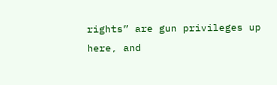rights” are gun privileges up here, and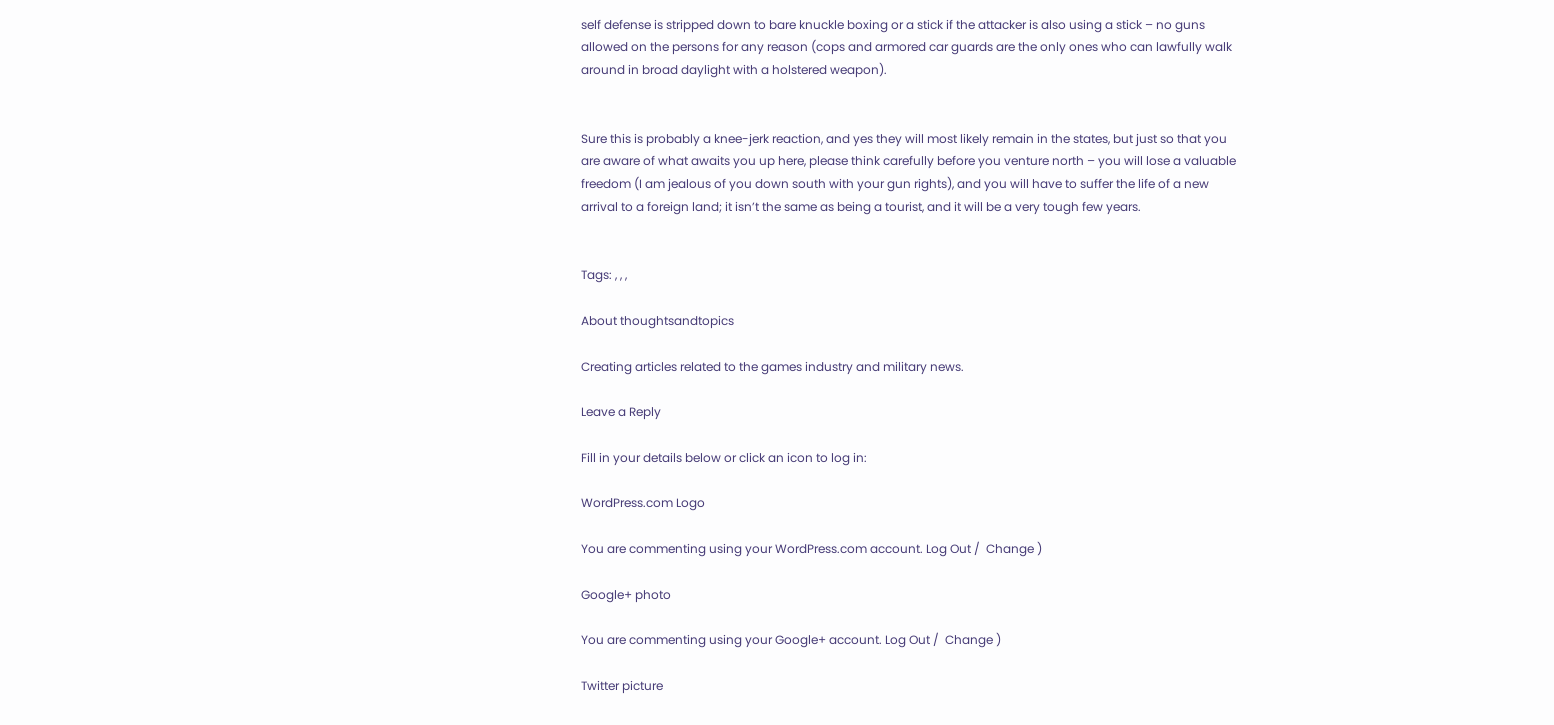self defense is stripped down to bare knuckle boxing or a stick if the attacker is also using a stick – no guns allowed on the persons for any reason (cops and armored car guards are the only ones who can lawfully walk around in broad daylight with a holstered weapon).


Sure this is probably a knee-jerk reaction, and yes they will most likely remain in the states, but just so that you are aware of what awaits you up here, please think carefully before you venture north – you will lose a valuable freedom (I am jealous of you down south with your gun rights), and you will have to suffer the life of a new arrival to a foreign land; it isn’t the same as being a tourist, and it will be a very tough few years.


Tags: , , ,

About thoughtsandtopics

Creating articles related to the games industry and military news.

Leave a Reply

Fill in your details below or click an icon to log in:

WordPress.com Logo

You are commenting using your WordPress.com account. Log Out /  Change )

Google+ photo

You are commenting using your Google+ account. Log Out /  Change )

Twitter picture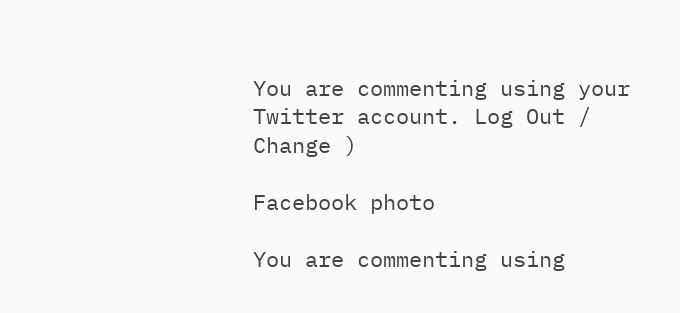You are commenting using your Twitter account. Log Out /  Change )

Facebook photo

You are commenting using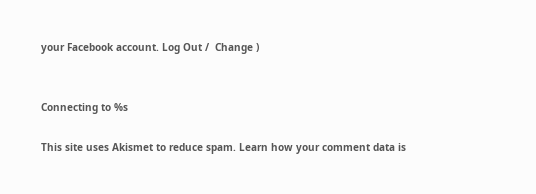your Facebook account. Log Out /  Change )


Connecting to %s

This site uses Akismet to reduce spam. Learn how your comment data is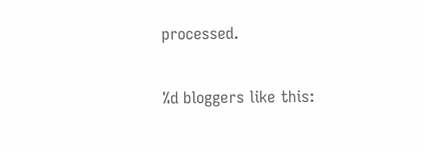processed.

%d bloggers like this: